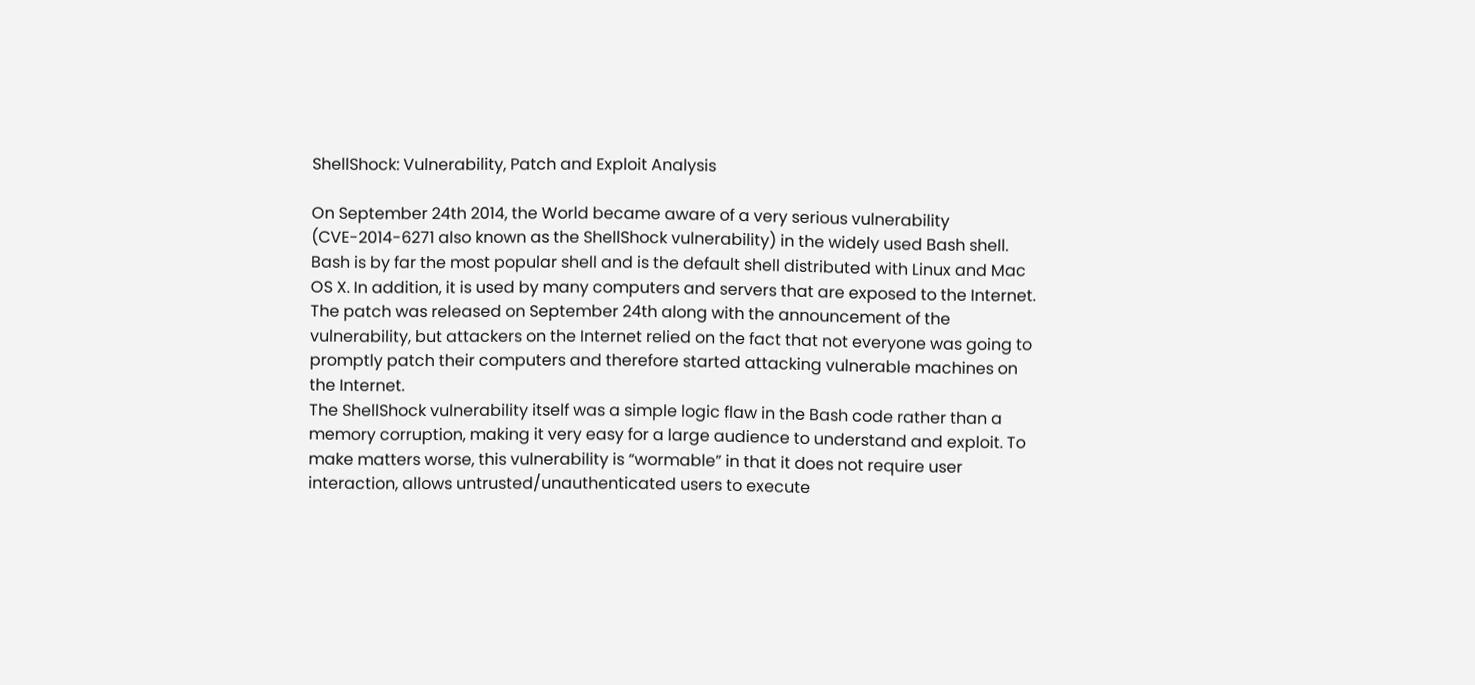ShellShock: Vulnerability, Patch and Exploit Analysis

On September 24th 2014, the World became aware of a very serious vulnerability (CVE-2014-6271 also known as the ShellShock vulnerability) in the widely used Bash shell. Bash is by far the most popular shell and is the default shell distributed with Linux and Mac OS X. In addition, it is used by many computers and servers that are exposed to the Internet. The patch was released on September 24th along with the announcement of the vulnerability, but attackers on the Internet relied on the fact that not everyone was going to promptly patch their computers and therefore started attacking vulnerable machines on the Internet.
The ShellShock vulnerability itself was a simple logic flaw in the Bash code rather than a memory corruption, making it very easy for a large audience to understand and exploit. To make matters worse, this vulnerability is “wormable” in that it does not require user interaction, allows untrusted/unauthenticated users to execute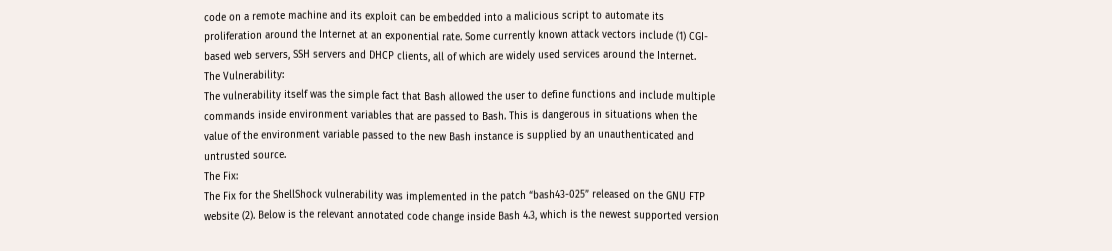code on a remote machine and its exploit can be embedded into a malicious script to automate its proliferation around the Internet at an exponential rate. Some currently known attack vectors include (1) CGI-based web servers, SSH servers and DHCP clients, all of which are widely used services around the Internet.
The Vulnerability:
The vulnerability itself was the simple fact that Bash allowed the user to define functions and include multiple commands inside environment variables that are passed to Bash. This is dangerous in situations when the value of the environment variable passed to the new Bash instance is supplied by an unauthenticated and untrusted source.
The Fix:
The Fix for the ShellShock vulnerability was implemented in the patch “bash43-025” released on the GNU FTP website (2). Below is the relevant annotated code change inside Bash 4.3, which is the newest supported version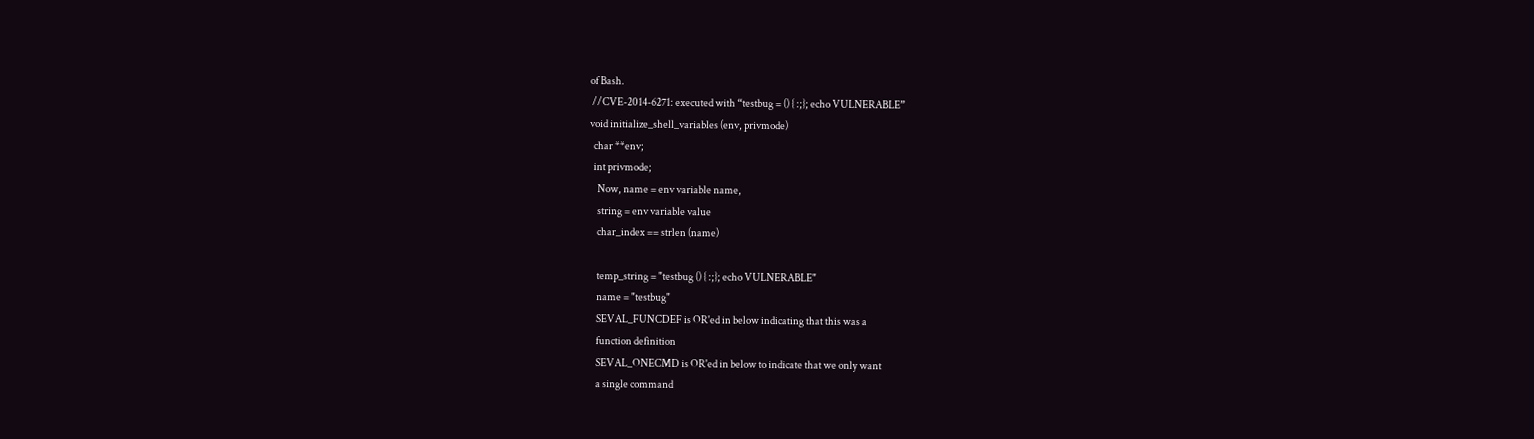of Bash.
 //CVE-2014-6271: executed with “testbug = () { :;}; echo VULNERABLE”
void initialize_shell_variables (env, privmode)
  char **env;
  int privmode;
    Now, name = env variable name,
    string = env variable value
    char_index == strlen (name)

    temp_string = "testbug () { :;}; echo VULNERABLE"
    name = "testbug"
    SEVAL_FUNCDEF is OR'ed in below indicating that this was a
    function definition
    SEVAL_ONECMD is OR'ed in below to indicate that we only want
    a single command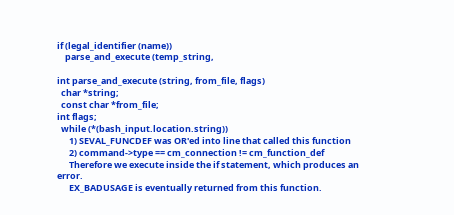if (legal_identifier (name))
    parse_and_execute (temp_string,

int parse_and_execute (string, from_file, flags)
  char *string;
  const char *from_file;
int flags;
  while (*(bash_input.location.string))
      1) SEVAL_FUNCDEF was OR'ed into line that called this function
      2) command->type == cm_connection != cm_function_def
      Therefore we execute inside the if statement, which produces an error.
      EX_BADUSAGE is eventually returned from this function.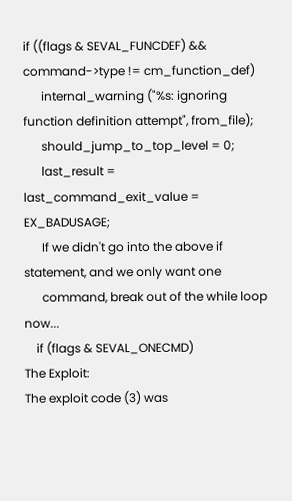if ((flags & SEVAL_FUNCDEF) && command->type != cm_function_def)
      internal_warning ("%s: ignoring function definition attempt", from_file);
      should_jump_to_top_level = 0;
      last_result = last_command_exit_value = EX_BADUSAGE;
      If we didn't go into the above if statement, and we only want one
      command, break out of the while loop now...
    if (flags & SEVAL_ONECMD)
The Exploit:
The exploit code (3) was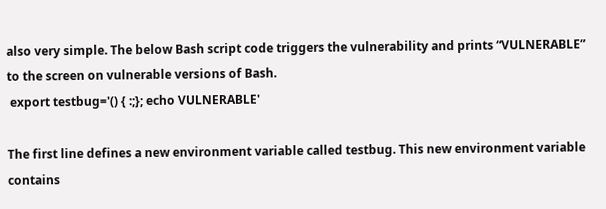also very simple. The below Bash script code triggers the vulnerability and prints “VULNERABLE” to the screen on vulnerable versions of Bash.
 export testbug='() { :;}; echo VULNERABLE'

The first line defines a new environment variable called testbug. This new environment variable contains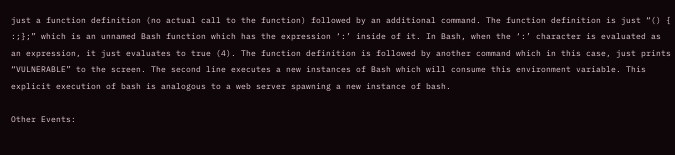just a function definition (no actual call to the function) followed by an additional command. The function definition is just “() { :;};” which is an unnamed Bash function which has the expression ‘:’ inside of it. In Bash, when the ‘:’ character is evaluated as an expression, it just evaluates to true (4). The function definition is followed by another command which in this case, just prints “VULNERABLE” to the screen. The second line executes a new instances of Bash which will consume this environment variable. This explicit execution of bash is analogous to a web server spawning a new instance of bash.

Other Events: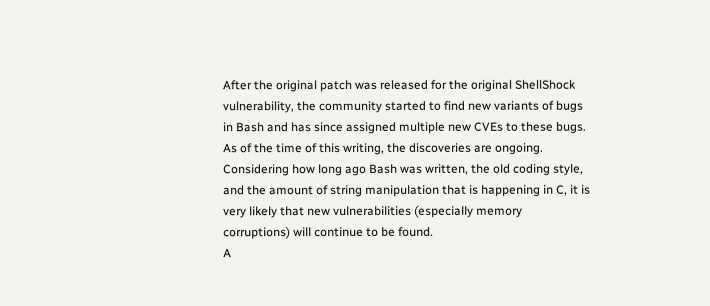After the original patch was released for the original ShellShock vulnerability, the community started to find new variants of bugs in Bash and has since assigned multiple new CVEs to these bugs. As of the time of this writing, the discoveries are ongoing. Considering how long ago Bash was written, the old coding style, and the amount of string manipulation that is happening in C, it is very likely that new vulnerabilities (especially memory corruptions) will continue to be found.
A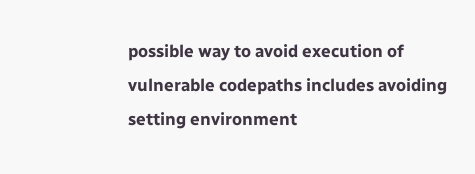possible way to avoid execution of vulnerable codepaths includes avoiding setting environment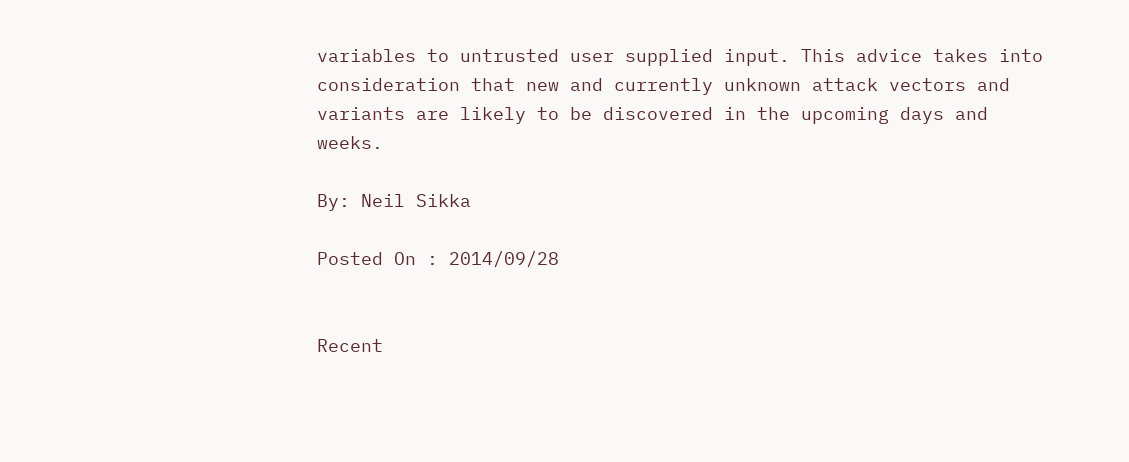variables to untrusted user supplied input. This advice takes into consideration that new and currently unknown attack vectors and variants are likely to be discovered in the upcoming days and weeks.

By: Neil Sikka

Posted On : 2014/09/28


Recent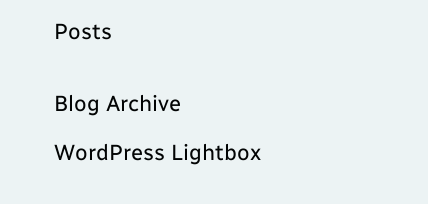Posts


Blog Archive

WordPress Lightbox